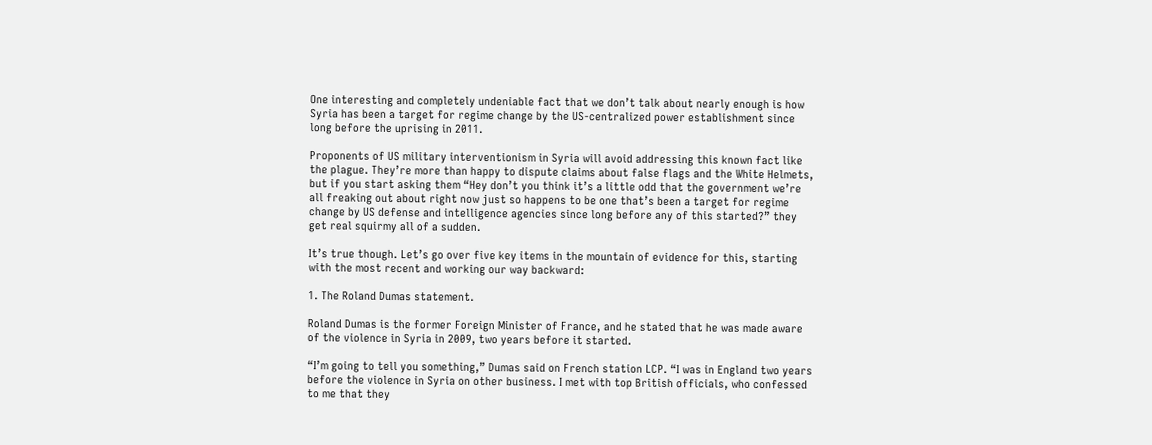One interesting and completely undeniable fact that we don’t talk about nearly enough is how Syria has been a target for regime change by the US-centralized power establishment since long before the uprising in 2011.

Proponents of US military interventionism in Syria will avoid addressing this known fact like the plague. They’re more than happy to dispute claims about false flags and the White Helmets, but if you start asking them “Hey don’t you think it’s a little odd that the government we’re all freaking out about right now just so happens to be one that’s been a target for regime change by US defense and intelligence agencies since long before any of this started?” they get real squirmy all of a sudden.

It’s true though. Let’s go over five key items in the mountain of evidence for this, starting with the most recent and working our way backward:

1. The Roland Dumas statement.

Roland Dumas is the former Foreign Minister of France, and he stated that he was made aware of the violence in Syria in 2009, two years before it started.

“I’m going to tell you something,” Dumas said on French station LCP. “I was in England two years before the violence in Syria on other business. I met with top British officials, who confessed to me that they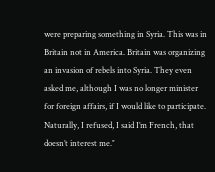were preparing something in Syria. This was in Britain not in America. Britain was organizing an invasion of rebels into Syria. They even asked me, although I was no longer minister for foreign affairs, if I would like to participate. Naturally, I refused, I said I’m French, that doesn’t interest me.’’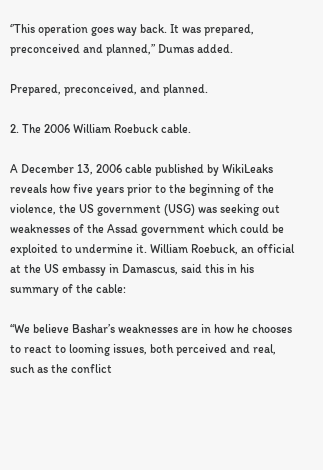‘’This operation goes way back. It was prepared, preconceived and planned,” Dumas added.

Prepared, preconceived, and planned.

2. The 2006 William Roebuck cable.

A December 13, 2006 cable published by WikiLeaks reveals how five years prior to the beginning of the violence, the US government (USG) was seeking out weaknesses of the Assad government which could be exploited to undermine it. William Roebuck, an official at the US embassy in Damascus, said this in his summary of the cable:

“We believe Bashar’s weaknesses are in how he chooses to react to looming issues, both perceived and real, such as the conflict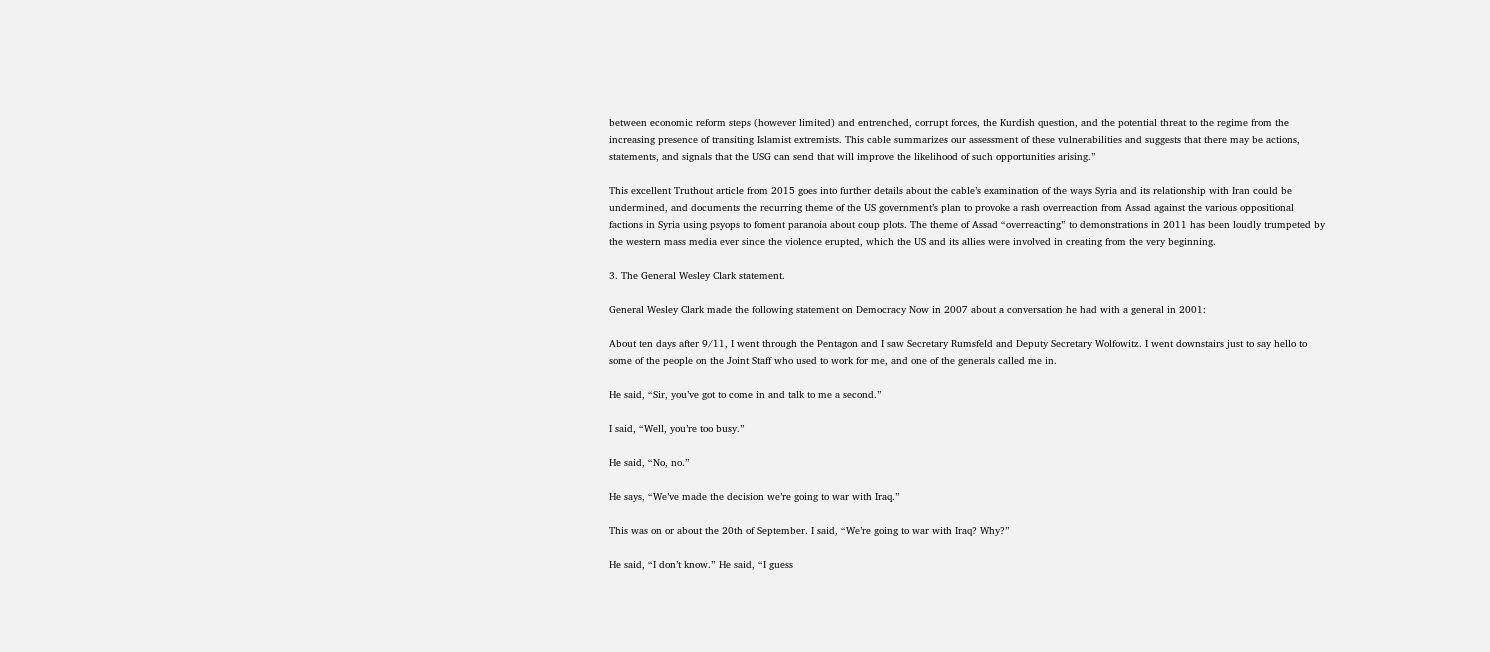between economic reform steps (however limited) and entrenched, corrupt forces, the Kurdish question, and the potential threat to the regime from the increasing presence of transiting Islamist extremists. This cable summarizes our assessment of these vulnerabilities and suggests that there may be actions, statements, and signals that the USG can send that will improve the likelihood of such opportunities arising.”

This excellent Truthout article from 2015 goes into further details about the cable’s examination of the ways Syria and its relationship with Iran could be undermined, and documents the recurring theme of the US government’s plan to provoke a rash overreaction from Assad against the various oppositional factions in Syria using psyops to foment paranoia about coup plots. The theme of Assad “overreacting” to demonstrations in 2011 has been loudly trumpeted by the western mass media ever since the violence erupted, which the US and its allies were involved in creating from the very beginning.

3. The General Wesley Clark statement.

General Wesley Clark made the following statement on Democracy Now in 2007 about a conversation he had with a general in 2001:

About ten days after 9/11, I went through the Pentagon and I saw Secretary Rumsfeld and Deputy Secretary Wolfowitz. I went downstairs just to say hello to some of the people on the Joint Staff who used to work for me, and one of the generals called me in.

He said, “Sir, you’ve got to come in and talk to me a second.”

I said, “Well, you’re too busy.”

He said, “No, no.”

He says, “We’ve made the decision we’re going to war with Iraq.”

This was on or about the 20th of September. I said, “We’re going to war with Iraq? Why?”

He said, “I don’t know.” He said, “I guess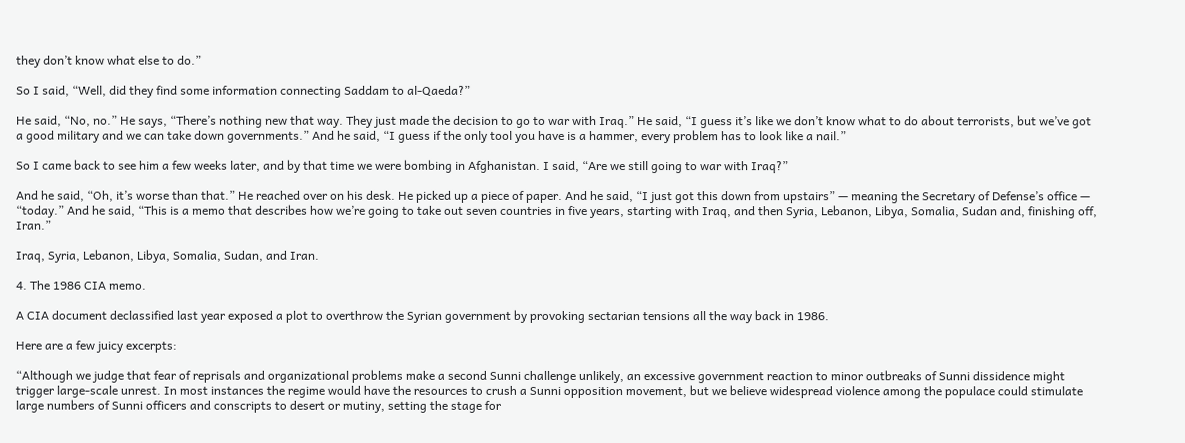they don’t know what else to do.”

So I said, “Well, did they find some information connecting Saddam to al-Qaeda?”

He said, “No, no.” He says, “There’s nothing new that way. They just made the decision to go to war with Iraq.” He said, “I guess it’s like we don’t know what to do about terrorists, but we’ve got a good military and we can take down governments.” And he said, “I guess if the only tool you have is a hammer, every problem has to look like a nail.”

So I came back to see him a few weeks later, and by that time we were bombing in Afghanistan. I said, “Are we still going to war with Iraq?”

And he said, “Oh, it’s worse than that.” He reached over on his desk. He picked up a piece of paper. And he said, “I just got this down from upstairs” — meaning the Secretary of Defense’s office — “today.” And he said, “This is a memo that describes how we’re going to take out seven countries in five years, starting with Iraq, and then Syria, Lebanon, Libya, Somalia, Sudan and, finishing off, Iran.”

Iraq, Syria, Lebanon, Libya, Somalia, Sudan, and Iran.

4. The 1986 CIA memo.

A CIA document declassified last year exposed a plot to overthrow the Syrian government by provoking sectarian tensions all the way back in 1986.

Here are a few juicy excerpts:

“Although we judge that fear of reprisals and organizational problems make a second Sunni challenge unlikely, an excessive government reaction to minor outbreaks of Sunni dissidence might trigger large-scale unrest. In most instances the regime would have the resources to crush a Sunni opposition movement, but we believe widespread violence among the populace could stimulate large numbers of Sunni officers and conscripts to desert or mutiny, setting the stage for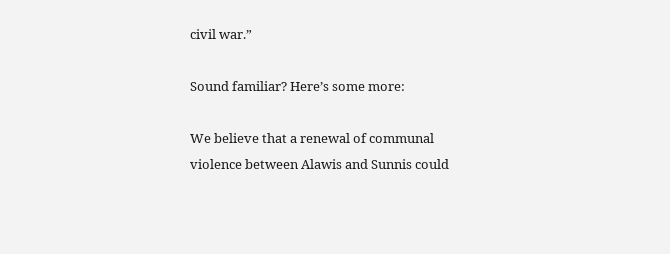civil war.”

Sound familiar? Here’s some more:

We believe that a renewal of communal violence between Alawis and Sunnis could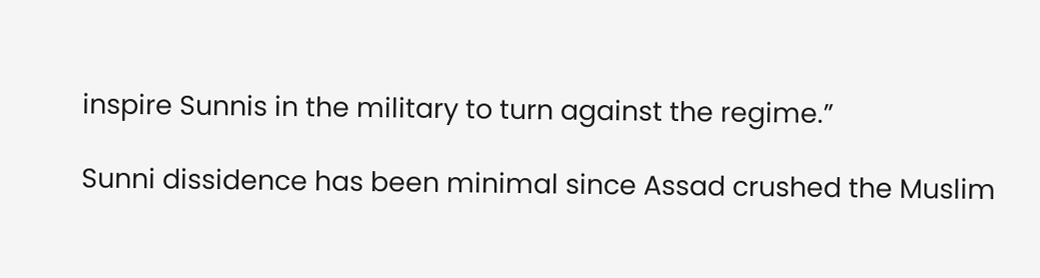inspire Sunnis in the military to turn against the regime.”

Sunni dissidence has been minimal since Assad crushed the Muslim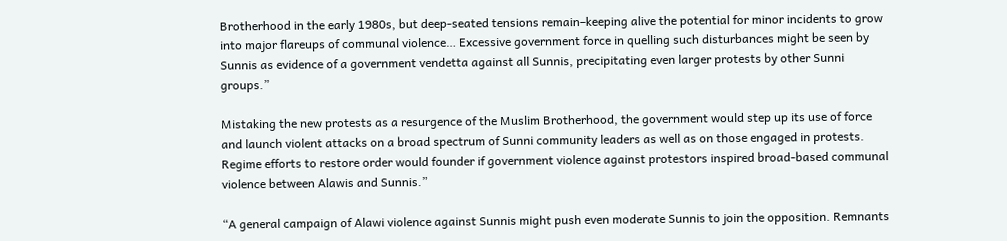Brotherhood in the early 1980s, but deep-seated tensions remain–keeping alive the potential for minor incidents to grow into major flareups of communal violence… Excessive government force in quelling such disturbances might be seen by Sunnis as evidence of a government vendetta against all Sunnis, precipitating even larger protests by other Sunni groups.”

Mistaking the new protests as a resurgence of the Muslim Brotherhood, the government would step up its use of force and launch violent attacks on a broad spectrum of Sunni community leaders as well as on those engaged in protests. Regime efforts to restore order would founder if government violence against protestors inspired broad-based communal violence between Alawis and Sunnis.”

“A general campaign of Alawi violence against Sunnis might push even moderate Sunnis to join the opposition. Remnants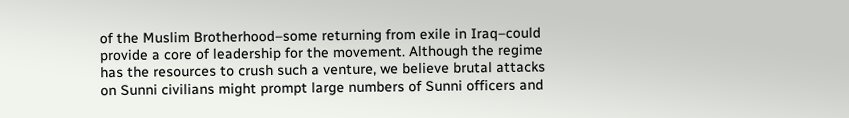of the Muslim Brotherhood–some returning from exile in Iraq–could provide a core of leadership for the movement. Although the regime has the resources to crush such a venture, we believe brutal attacks on Sunni civilians might prompt large numbers of Sunni officers and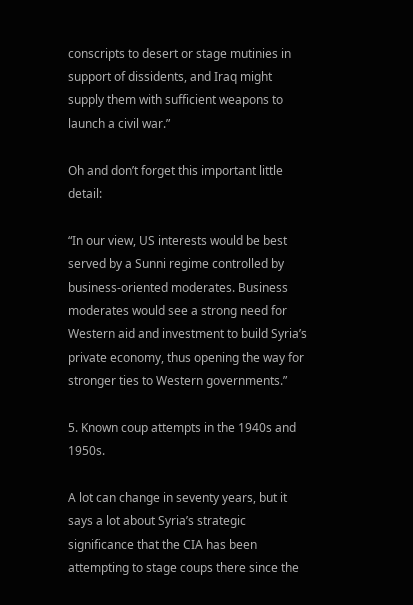conscripts to desert or stage mutinies in support of dissidents, and Iraq might supply them with sufficient weapons to launch a civil war.”

Oh and don’t forget this important little detail:

“In our view, US interests would be best served by a Sunni regime controlled by business-oriented moderates. Business moderates would see a strong need for Western aid and investment to build Syria’s private economy, thus opening the way for stronger ties to Western governments.”

5. Known coup attempts in the 1940s and 1950s.

A lot can change in seventy years, but it says a lot about Syria’s strategic significance that the CIA has been attempting to stage coups there since the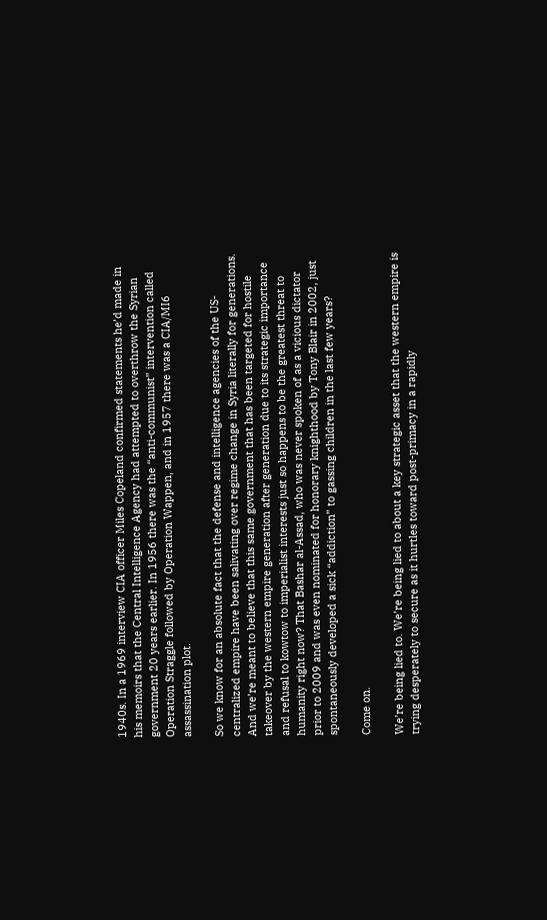1940s. In a 1969 interview CIA officer Miles Copeland confirmed statements he’d made in his memoirs that the Central Intelligence Agency had attempted to overthrow the Syrian government 20 years earlier. In 1956 there was the “anti-communist” intervention called Operation Straggle followed by Operation Wappen, and in 1957 there was a CIA/MI6 assassination plot.

So we know for an absolute fact that the defense and intelligence agencies of the US-centralized empire have been salivating over regime change in Syria literally for generations. And we’re meant to believe that this same government that has been targeted for hostile takeover by the western empire generation after generation due to its strategic importance and refusal to kowtow to imperialist interests just so happens to be the greatest threat to humanity right now? That Bashar al-Assad, who was never spoken of as a vicious dictator prior to 2009 and was even nominated for honorary knighthood by Tony Blair in 2002, just spontaneously developed a sick “addiction” to gassing children in the last few years?

Come on.

We’re being lied to. We’re being lied to about a key strategic asset that the western empire is trying desperately to secure as it hurtles toward post-primacy in a rapidly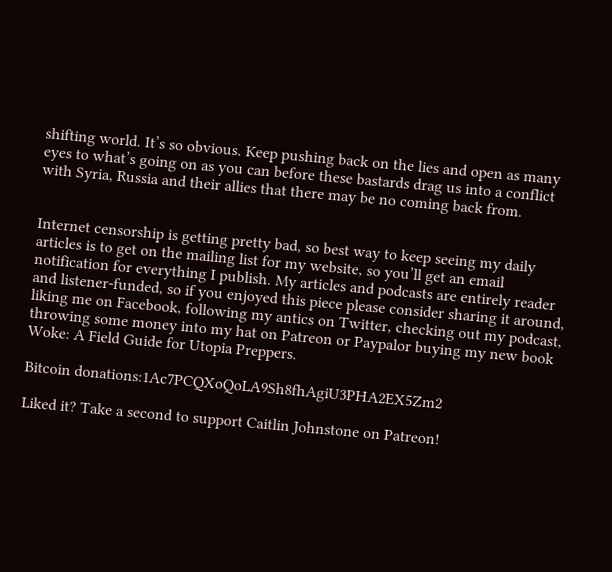shifting world. It’s so obvious. Keep pushing back on the lies and open as many eyes to what’s going on as you can before these bastards drag us into a conflict with Syria, Russia and their allies that there may be no coming back from.


Internet censorship is getting pretty bad, so best way to keep seeing my daily articles is to get on the mailing list for my website, so you’ll get an email notification for everything I publish. My articles and podcasts are entirely reader and listener-funded, so if you enjoyed this piece please consider sharing it around, liking me on Facebook, following my antics on Twitter, checking out my podcast, throwing some money into my hat on Patreon or Paypalor buying my new book Woke: A Field Guide for Utopia Preppers.

Bitcoin donations:1Ac7PCQXoQoLA9Sh8fhAgiU3PHA2EX5Zm2

Liked it? Take a second to support Caitlin Johnstone on Patreon!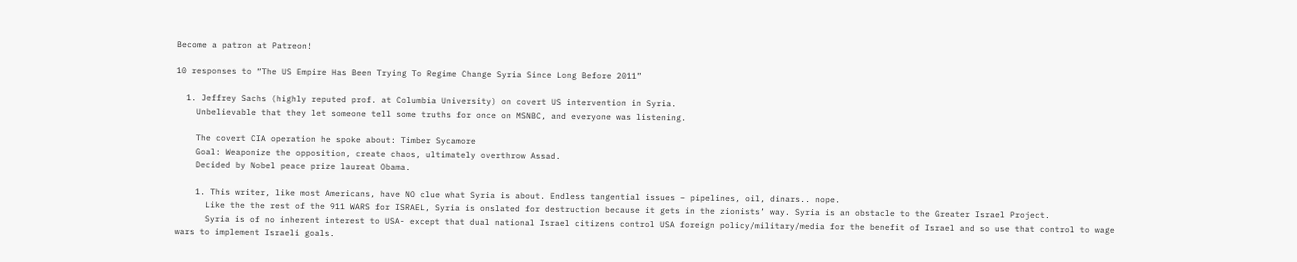Become a patron at Patreon!

10 responses to “The US Empire Has Been Trying To Regime Change Syria Since Long Before 2011”

  1. Jeffrey Sachs (highly reputed prof. at Columbia University) on covert US intervention in Syria.
    Unbelievable that they let someone tell some truths for once on MSNBC, and everyone was listening.

    The covert CIA operation he spoke about: Timber Sycamore
    Goal: Weaponize the opposition, create chaos, ultimately overthrow Assad.
    Decided by Nobel peace prize laureat Obama.

    1. This writer, like most Americans, have NO clue what Syria is about. Endless tangential issues – pipelines, oil, dinars.. nope.
      Like the the rest of the 911 WARS for ISRAEL, Syria is onslated for destruction because it gets in the zionists’ way. Syria is an obstacle to the Greater Israel Project.
      Syria is of no inherent interest to USA- except that dual national Israel citizens control USA foreign policy/military/media for the benefit of Israel and so use that control to wage wars to implement Israeli goals.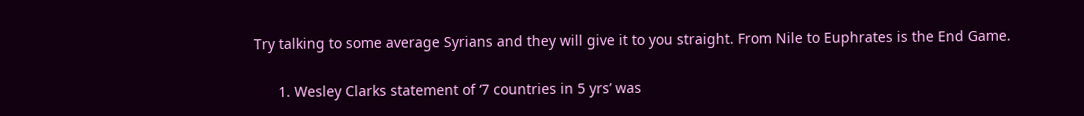Try talking to some average Syrians and they will give it to you straight. From Nile to Euphrates is the End Game.

      1. Wesley Clarks statement of ‘7 countries in 5 yrs’ was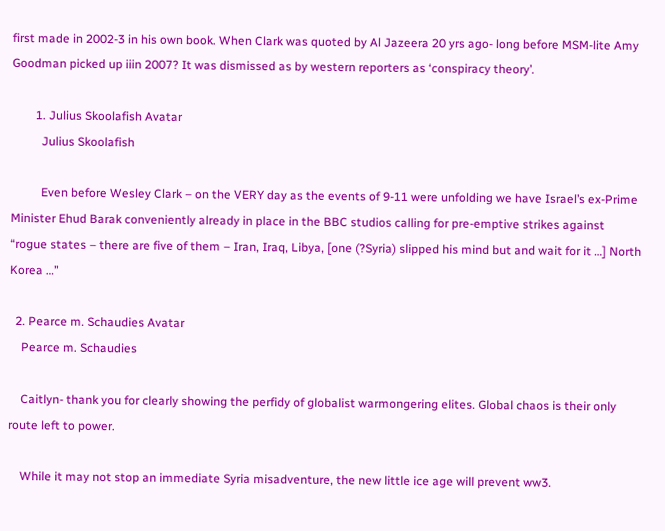first made in 2002-3 in his own book. When Clark was quoted by Al Jazeera 20 yrs ago- long before MSM-lite Amy Goodman picked up iiin 2007? It was dismissed as by western reporters as ‘conspiracy theory’.

        1. Julius Skoolafish Avatar
          Julius Skoolafish

          Even before Wesley Clark – on the VERY day as the events of 9-11 were unfolding we have Israel’s ex-Prime Minister Ehud Barak conveniently already in place in the BBC studios calling for pre-emptive strikes against “rogue states – there are five of them – Iran, Iraq, Libya, [one (?Syria) slipped his mind but and wait for it …] North Korea …”

  2. Pearce m. Schaudies Avatar
    Pearce m. Schaudies

    Caitlyn- thank you for clearly showing the perfidy of globalist warmongering elites. Global chaos is their only route left to power.

    While it may not stop an immediate Syria misadventure, the new little ice age will prevent ww3.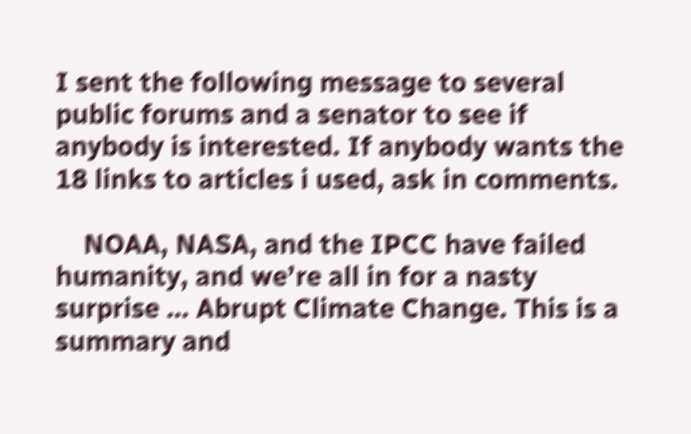I sent the following message to several public forums and a senator to see if anybody is interested. If anybody wants the 18 links to articles i used, ask in comments.

    NOAA, NASA, and the IPCC have failed humanity, and we’re all in for a nasty surprise … Abrupt Climate Change. This is a summary and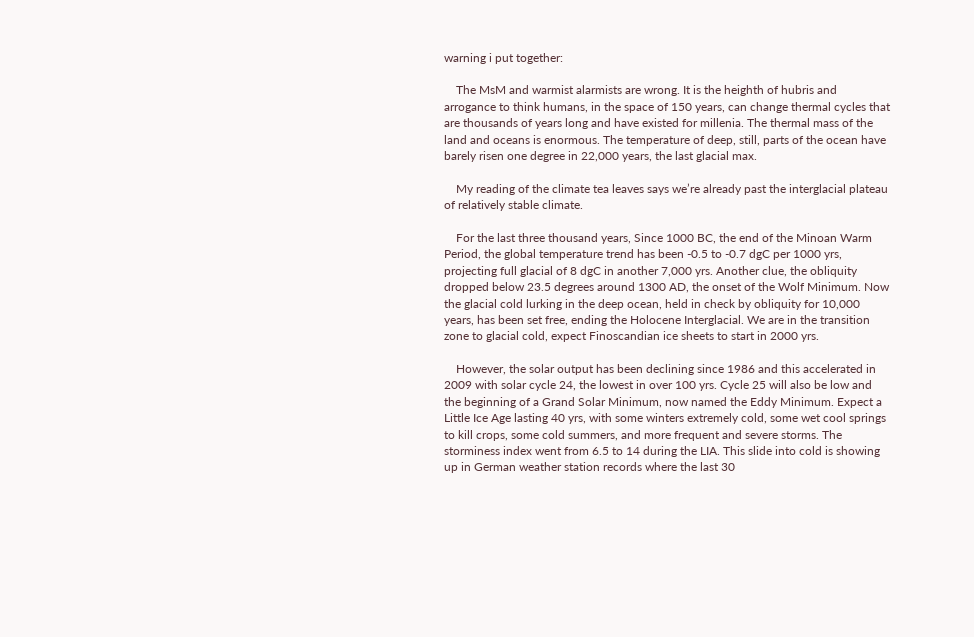warning i put together:

    The MsM and warmist alarmists are wrong. It is the heighth of hubris and arrogance to think humans, in the space of 150 years, can change thermal cycles that are thousands of years long and have existed for millenia. The thermal mass of the land and oceans is enormous. The temperature of deep, still, parts of the ocean have barely risen one degree in 22,000 years, the last glacial max.

    My reading of the climate tea leaves says we’re already past the interglacial plateau of relatively stable climate.

    For the last three thousand years, Since 1000 BC, the end of the Minoan Warm Period, the global temperature trend has been -0.5 to -0.7 dgC per 1000 yrs, projecting full glacial of 8 dgC in another 7,000 yrs. Another clue, the obliquity dropped below 23.5 degrees around 1300 AD, the onset of the Wolf Minimum. Now the glacial cold lurking in the deep ocean, held in check by obliquity for 10,000 years, has been set free, ending the Holocene Interglacial. We are in the transition zone to glacial cold, expect Finoscandian ice sheets to start in 2000 yrs.

    However, the solar output has been declining since 1986 and this accelerated in 2009 with solar cycle 24, the lowest in over 100 yrs. Cycle 25 will also be low and the beginning of a Grand Solar Minimum, now named the Eddy Minimum. Expect a Little Ice Age lasting 40 yrs, with some winters extremely cold, some wet cool springs to kill crops, some cold summers, and more frequent and severe storms. The storminess index went from 6.5 to 14 during the LIA. This slide into cold is showing up in German weather station records where the last 30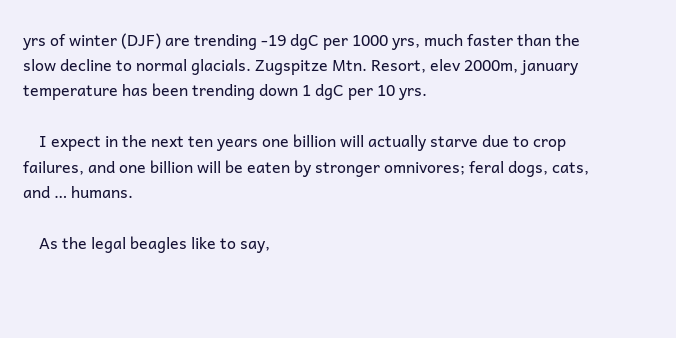yrs of winter (DJF) are trending -19 dgC per 1000 yrs, much faster than the slow decline to normal glacials. Zugspitze Mtn. Resort, elev 2000m, january temperature has been trending down 1 dgC per 10 yrs.

    I expect in the next ten years one billion will actually starve due to crop failures, and one billion will be eaten by stronger omnivores; feral dogs, cats, and … humans.

    As the legal beagles like to say,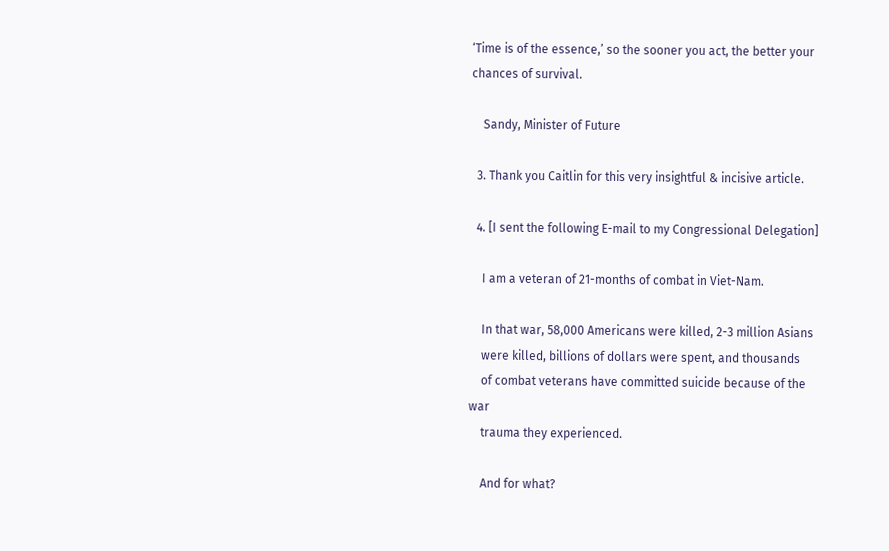‘Time is of the essence,’ so the sooner you act, the better your chances of survival.

    Sandy, Minister of Future

  3. Thank you Caitlin for this very insightful & incisive article.

  4. [I sent the following E-mail to my Congressional Delegation]

    I am a veteran of 21-months of combat in Viet-Nam.

    In that war, 58,000 Americans were killed, 2-3 million Asians
    were killed, billions of dollars were spent, and thousands
    of combat veterans have committed suicide because of the war
    trauma they experienced.

    And for what?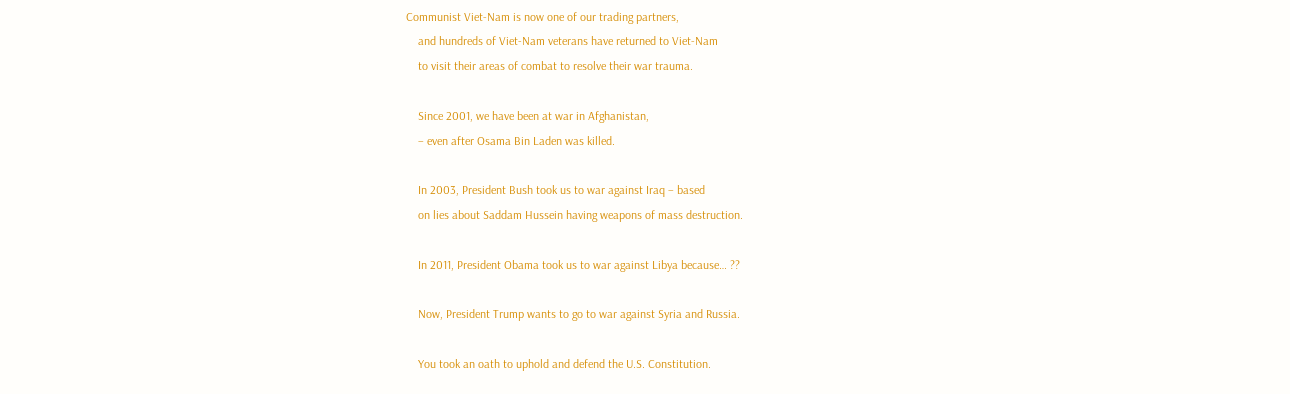Communist Viet-Nam is now one of our trading partners,
    and hundreds of Viet-Nam veterans have returned to Viet-Nam
    to visit their areas of combat to resolve their war trauma.

    Since 2001, we have been at war in Afghanistan,
    – even after Osama Bin Laden was killed.

    In 2003, President Bush took us to war against Iraq – based
    on lies about Saddam Hussein having weapons of mass destruction.

    In 2011, President Obama took us to war against Libya because… ??

    Now, President Trump wants to go to war against Syria and Russia.

    You took an oath to uphold and defend the U.S. Constitution.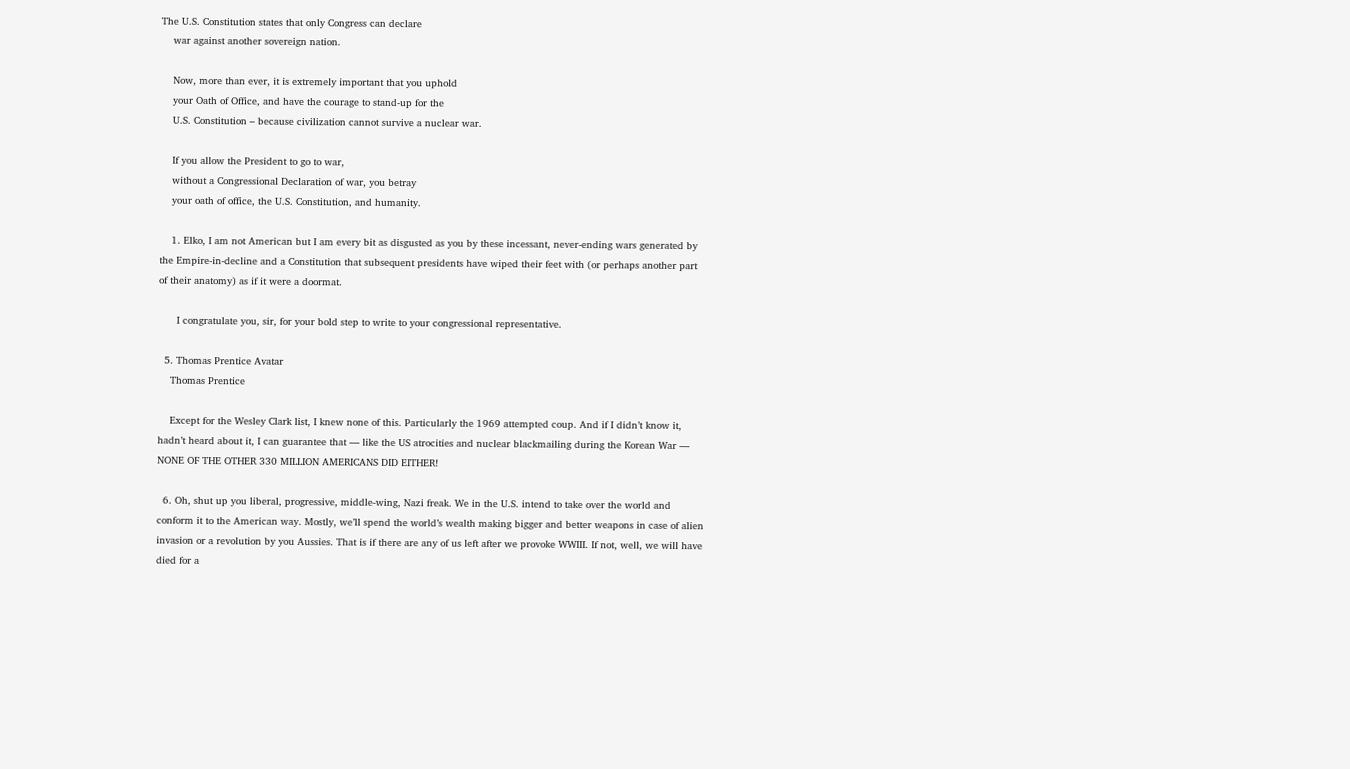The U.S. Constitution states that only Congress can declare
    war against another sovereign nation.

    Now, more than ever, it is extremely important that you uphold
    your Oath of Office, and have the courage to stand-up for the
    U.S. Constitution – because civilization cannot survive a nuclear war.

    If you allow the President to go to war,
    without a Congressional Declaration of war, you betray
    your oath of office, the U.S. Constitution, and humanity.

    1. Elko, I am not American but I am every bit as disgusted as you by these incessant, never-ending wars generated by the Empire-in-decline and a Constitution that subsequent presidents have wiped their feet with (or perhaps another part of their anatomy) as if it were a doormat.

      I congratulate you, sir, for your bold step to write to your congressional representative.

  5. Thomas Prentice Avatar
    Thomas Prentice

    Except for the Wesley Clark list, I knew none of this. Particularly the 1969 attempted coup. And if I didn’t know it, hadn’t heard about it, I can guarantee that — like the US atrocities and nuclear blackmailing during the Korean War — NONE OF THE OTHER 330 MILLION AMERICANS DID EITHER!

  6. Oh, shut up you liberal, progressive, middle-wing, Nazi freak. We in the U.S. intend to take over the world and conform it to the American way. Mostly, we’ll spend the world’s wealth making bigger and better weapons in case of alien invasion or a revolution by you Aussies. That is if there are any of us left after we provoke WWIII. If not, well, we will have died for a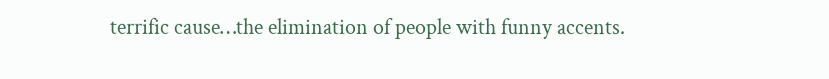terrific cause…the elimination of people with funny accents.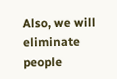Also, we will eliminate people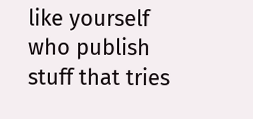like yourself who publish stuff that tries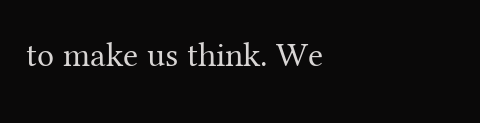to make us think. We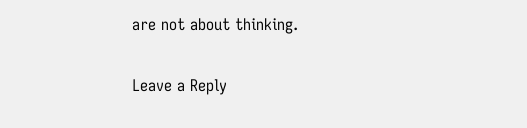are not about thinking.

Leave a Reply